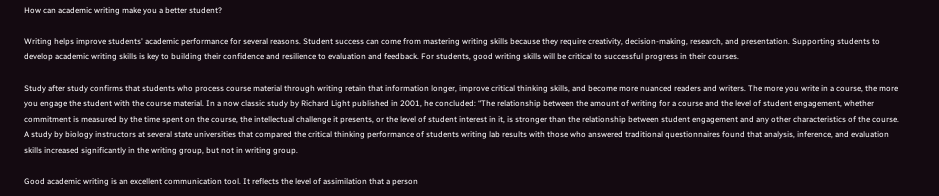How can academic writing make you a better student?

Writing helps improve students' academic performance for several reasons. Student success can come from mastering writing skills because they require creativity, decision-making, research, and presentation. Supporting students to develop academic writing skills is key to building their confidence and resilience to evaluation and feedback. For students, good writing skills will be critical to successful progress in their courses.

Study after study confirms that students who process course material through writing retain that information longer, improve critical thinking skills, and become more nuanced readers and writers. The more you write in a course, the more you engage the student with the course material. In a now classic study by Richard Light published in 2001, he concluded: “The relationship between the amount of writing for a course and the level of student engagement, whether commitment is measured by the time spent on the course, the intellectual challenge it presents, or the level of student interest in it, is stronger than the relationship between student engagement and any other characteristics of the course. A study by biology instructors at several state universities that compared the critical thinking performance of students writing lab results with those who answered traditional questionnaires found that analysis, inference, and evaluation skills increased significantly in the writing group, but not in writing group.

Good academic writing is an excellent communication tool. It reflects the level of assimilation that a person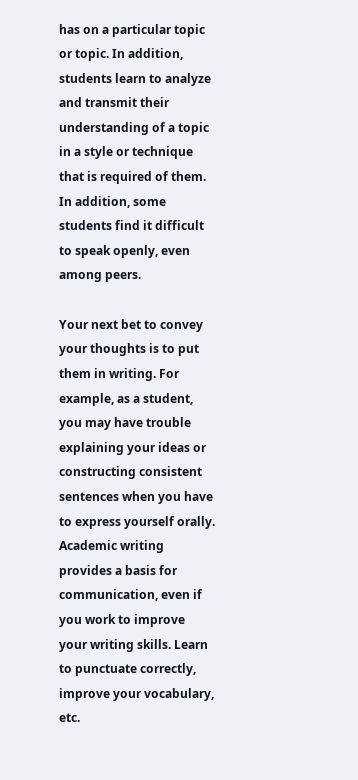has on a particular topic or topic. In addition, students learn to analyze and transmit their understanding of a topic in a style or technique that is required of them. In addition, some students find it difficult to speak openly, even among peers.

Your next bet to convey your thoughts is to put them in writing. For example, as a student, you may have trouble explaining your ideas or constructing consistent sentences when you have to express yourself orally. Academic writing provides a basis for communication, even if you work to improve your writing skills. Learn to punctuate correctly, improve your vocabulary, etc.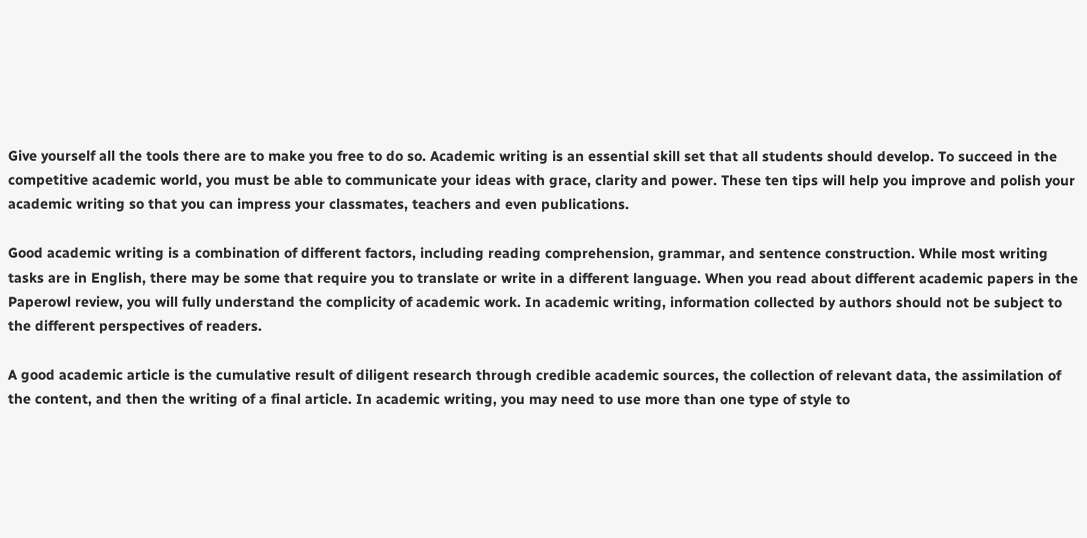Give yourself all the tools there are to make you free to do so. Academic writing is an essential skill set that all students should develop. To succeed in the competitive academic world, you must be able to communicate your ideas with grace, clarity and power. These ten tips will help you improve and polish your academic writing so that you can impress your classmates, teachers and even publications.

Good academic writing is a combination of different factors, including reading comprehension, grammar, and sentence construction. While most writing tasks are in English, there may be some that require you to translate or write in a different language. When you read about different academic papers in the Paperowl review, you will fully understand the complicity of academic work. In academic writing, information collected by authors should not be subject to the different perspectives of readers.

A good academic article is the cumulative result of diligent research through credible academic sources, the collection of relevant data, the assimilation of the content, and then the writing of a final article. In academic writing, you may need to use more than one type of style to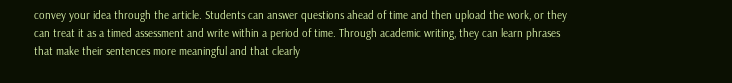convey your idea through the article. Students can answer questions ahead of time and then upload the work, or they can treat it as a timed assessment and write within a period of time. Through academic writing, they can learn phrases that make their sentences more meaningful and that clearly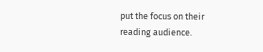put the focus on their reading audience.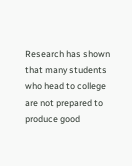Research has shown that many students who head to college are not prepared to produce good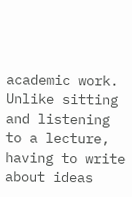academic work. Unlike sitting and listening to a lecture, having to write about ideas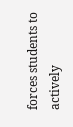forces students to actively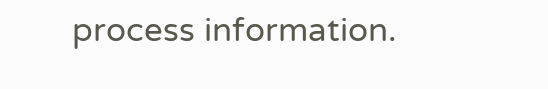process information.